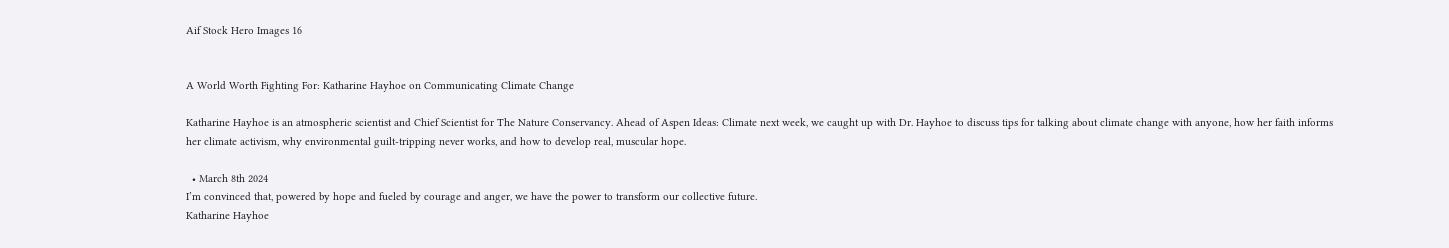Aif Stock Hero Images 16


A World Worth Fighting For: Katharine Hayhoe on Communicating Climate Change

Katharine Hayhoe is an atmospheric scientist and Chief Scientist for The Nature Conservancy. Ahead of Aspen Ideas: Climate next week, we caught up with Dr. Hayhoe to discuss tips for talking about climate change with anyone, how her faith informs her climate activism, why environmental guilt-tripping never works, and how to develop real, muscular hope.

  • March 8th 2024
I’m convinced that, powered by hope and fueled by courage and anger, we have the power to transform our collective future.
Katharine Hayhoe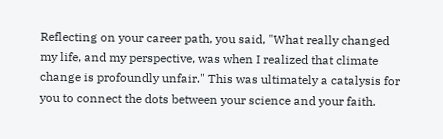Reflecting on your career path, you said, "What really changed my life, and my perspective, was when I realized that climate change is profoundly unfair." This was ultimately a catalysis for you to connect the dots between your science and your faith.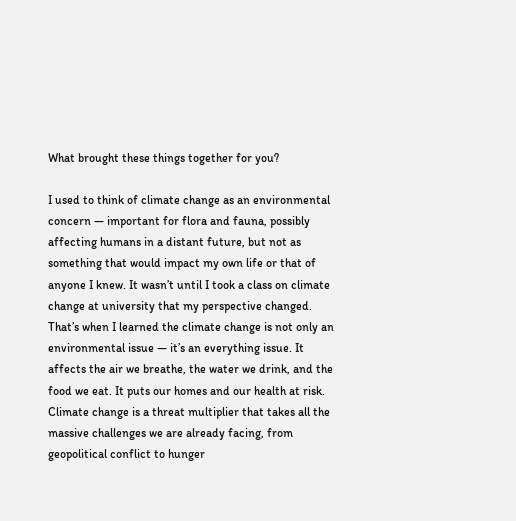What brought these things together for you?

I used to think of climate change as an environmental concern — important for flora and fauna, possibly affecting humans in a distant future, but not as something that would impact my own life or that of anyone I knew. It wasn’t until I took a class on climate change at university that my perspective changed. That’s when I learned the climate change is not only an environmental issue — it’s an everything issue. It affects the air we breathe, the water we drink, and the food we eat. It puts our homes and our health at risk. Climate change is a threat multiplier that takes all the massive challenges we are already facing, from geopolitical conflict to hunger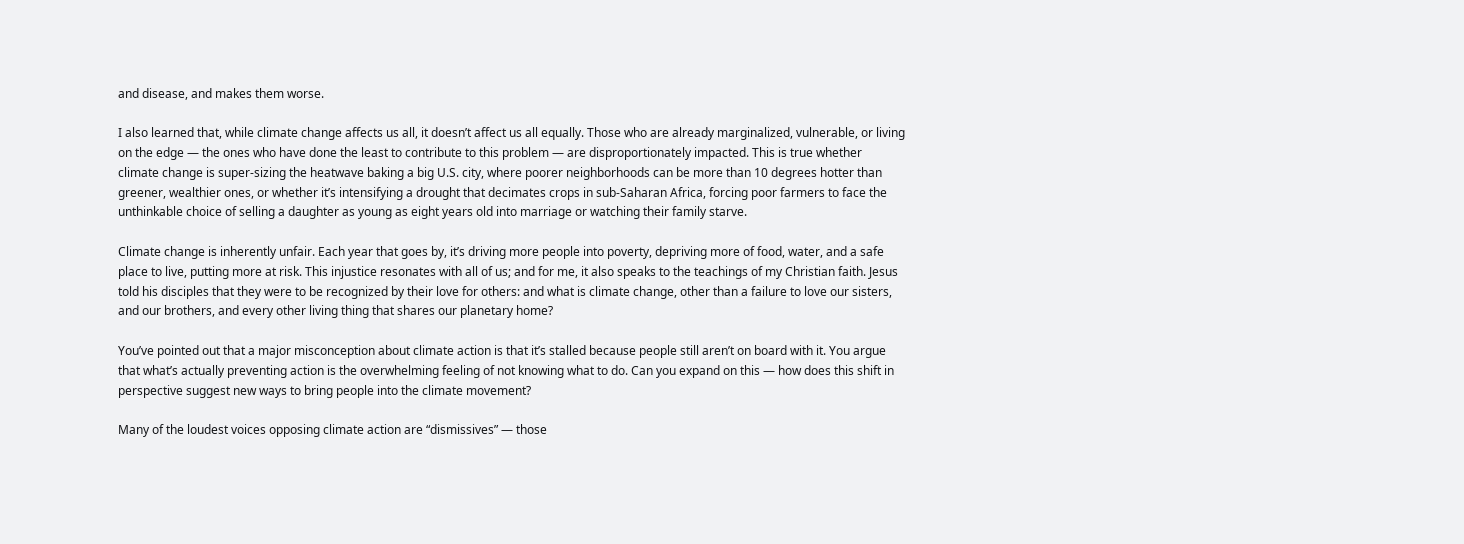and disease, and makes them worse.

I also learned that, while climate change affects us all, it doesn’t affect us all equally. Those who are already marginalized, vulnerable, or living on the edge — the ones who have done the least to contribute to this problem — are disproportionately impacted. This is true whether climate change is super-sizing the heatwave baking a big U.S. city, where poorer neighborhoods can be more than 10 degrees hotter than greener, wealthier ones, or whether it’s intensifying a drought that decimates crops in sub-Saharan Africa, forcing poor farmers to face the unthinkable choice of selling a daughter as young as eight years old into marriage or watching their family starve.

Climate change is inherently unfair. Each year that goes by, it’s driving more people into poverty, depriving more of food, water, and a safe place to live, putting more at risk. This injustice resonates with all of us; and for me, it also speaks to the teachings of my Christian faith. Jesus told his disciples that they were to be recognized by their love for others: and what is climate change, other than a failure to love our sisters, and our brothers, and every other living thing that shares our planetary home?

You’ve pointed out that a major misconception about climate action is that it’s stalled because people still aren’t on board with it. You argue that what’s actually preventing action is the overwhelming feeling of not knowing what to do. Can you expand on this — how does this shift in perspective suggest new ways to bring people into the climate movement?

Many of the loudest voices opposing climate action are “dismissives” — those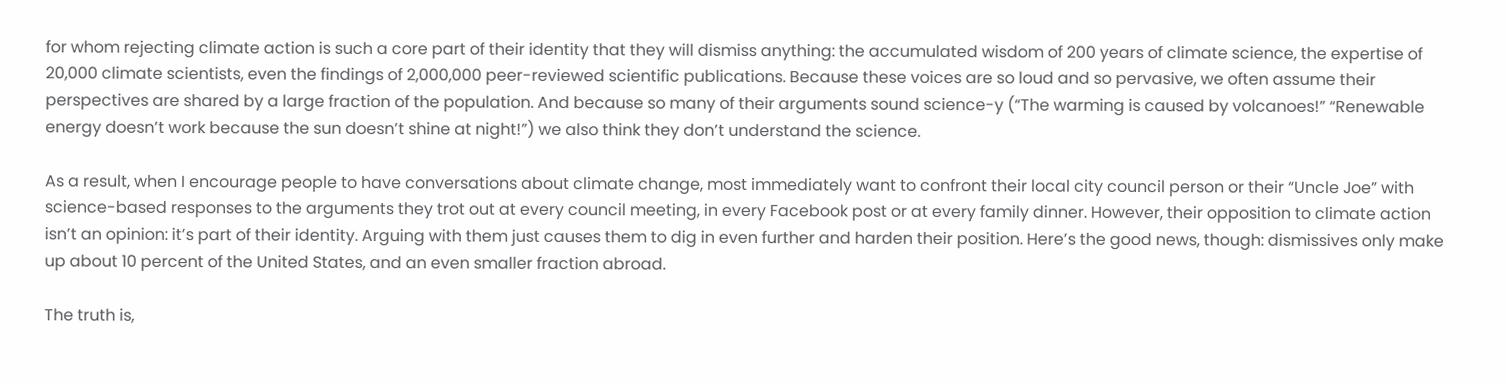for whom rejecting climate action is such a core part of their identity that they will dismiss anything: the accumulated wisdom of 200 years of climate science, the expertise of 20,000 climate scientists, even the findings of 2,000,000 peer-reviewed scientific publications. Because these voices are so loud and so pervasive, we often assume their perspectives are shared by a large fraction of the population. And because so many of their arguments sound science-y (“The warming is caused by volcanoes!” “Renewable energy doesn’t work because the sun doesn’t shine at night!”) we also think they don’t understand the science.

As a result, when I encourage people to have conversations about climate change, most immediately want to confront their local city council person or their “Uncle Joe” with science-based responses to the arguments they trot out at every council meeting, in every Facebook post or at every family dinner. However, their opposition to climate action isn’t an opinion: it’s part of their identity. Arguing with them just causes them to dig in even further and harden their position. Here’s the good news, though: dismissives only make up about 10 percent of the United States, and an even smaller fraction abroad.

The truth is,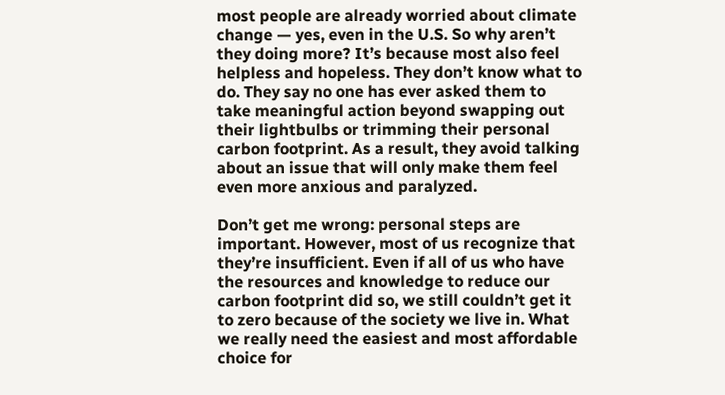most people are already worried about climate change — yes, even in the U.S. So why aren’t they doing more? It’s because most also feel helpless and hopeless. They don’t know what to do. They say no one has ever asked them to take meaningful action beyond swapping out their lightbulbs or trimming their personal carbon footprint. As a result, they avoid talking about an issue that will only make them feel even more anxious and paralyzed.

Don’t get me wrong: personal steps are important. However, most of us recognize that they’re insufficient. Even if all of us who have the resources and knowledge to reduce our carbon footprint did so, we still couldn’t get it to zero because of the society we live in. What we really need the easiest and most affordable choice for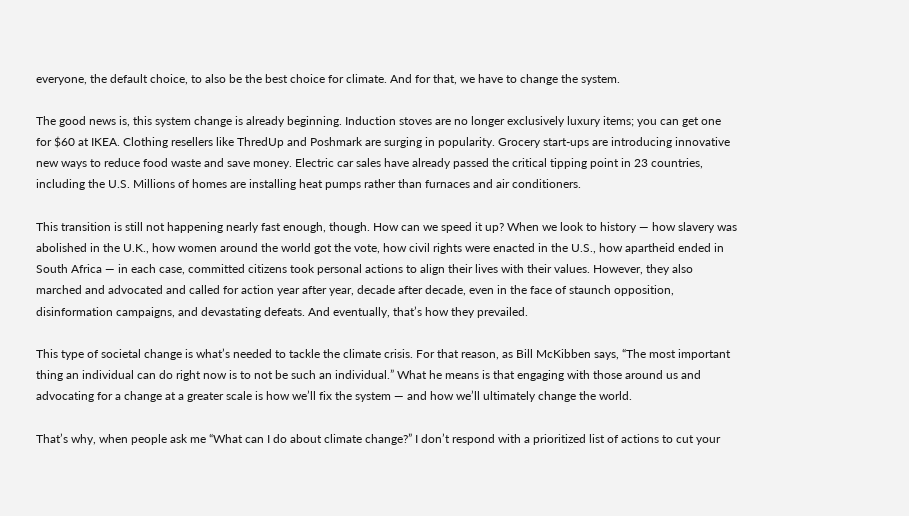everyone, the default choice, to also be the best choice for climate. And for that, we have to change the system.

The good news is, this system change is already beginning. Induction stoves are no longer exclusively luxury items; you can get one for $60 at IKEA. Clothing resellers like ThredUp and Poshmark are surging in popularity. Grocery start-ups are introducing innovative new ways to reduce food waste and save money. Electric car sales have already passed the critical tipping point in 23 countries, including the U.S. Millions of homes are installing heat pumps rather than furnaces and air conditioners.

This transition is still not happening nearly fast enough, though. How can we speed it up? When we look to history — how slavery was abolished in the U.K., how women around the world got the vote, how civil rights were enacted in the U.S., how apartheid ended in South Africa — in each case, committed citizens took personal actions to align their lives with their values. However, they also marched and advocated and called for action year after year, decade after decade, even in the face of staunch opposition, disinformation campaigns, and devastating defeats. And eventually, that’s how they prevailed.

This type of societal change is what’s needed to tackle the climate crisis. For that reason, as Bill McKibben says, “The most important thing an individual can do right now is to not be such an individual.” What he means is that engaging with those around us and advocating for a change at a greater scale is how we’ll fix the system — and how we’ll ultimately change the world.

That’s why, when people ask me “What can I do about climate change?” I don’t respond with a prioritized list of actions to cut your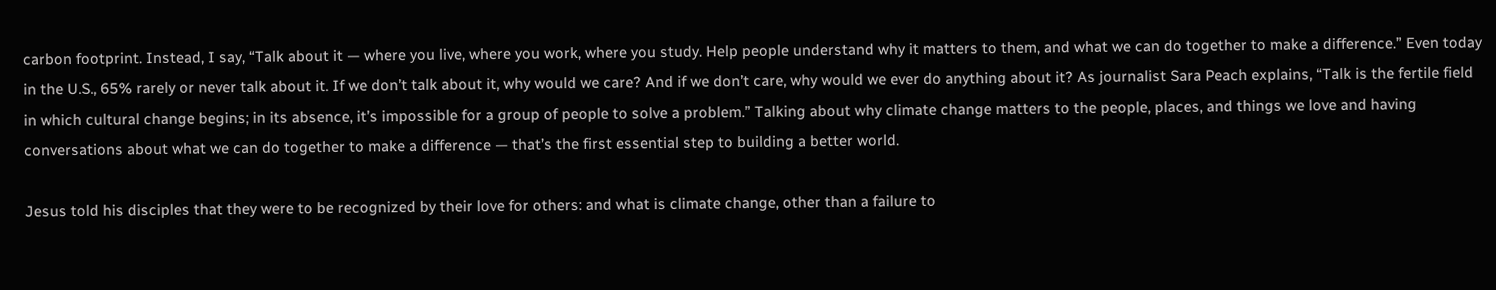carbon footprint. Instead, I say, “Talk about it — where you live, where you work, where you study. Help people understand why it matters to them, and what we can do together to make a difference.” Even today in the U.S., 65% rarely or never talk about it. If we don’t talk about it, why would we care? And if we don’t care, why would we ever do anything about it? As journalist Sara Peach explains, “Talk is the fertile field in which cultural change begins; in its absence, it’s impossible for a group of people to solve a problem.” Talking about why climate change matters to the people, places, and things we love and having conversations about what we can do together to make a difference — that’s the first essential step to building a better world.

Jesus told his disciples that they were to be recognized by their love for others: and what is climate change, other than a failure to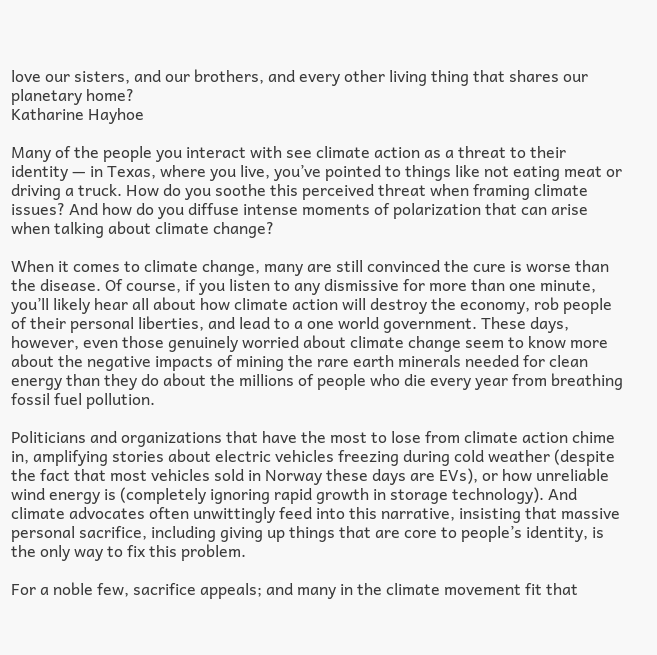love our sisters, and our brothers, and every other living thing that shares our planetary home?
Katharine Hayhoe

Many of the people you interact with see climate action as a threat to their identity — in Texas, where you live, you’ve pointed to things like not eating meat or driving a truck. How do you soothe this perceived threat when framing climate issues? And how do you diffuse intense moments of polarization that can arise when talking about climate change?

When it comes to climate change, many are still convinced the cure is worse than the disease. Of course, if you listen to any dismissive for more than one minute, you’ll likely hear all about how climate action will destroy the economy, rob people of their personal liberties, and lead to a one world government. These days, however, even those genuinely worried about climate change seem to know more about the negative impacts of mining the rare earth minerals needed for clean energy than they do about the millions of people who die every year from breathing fossil fuel pollution.

Politicians and organizations that have the most to lose from climate action chime in, amplifying stories about electric vehicles freezing during cold weather (despite the fact that most vehicles sold in Norway these days are EVs), or how unreliable wind energy is (completely ignoring rapid growth in storage technology). And climate advocates often unwittingly feed into this narrative, insisting that massive personal sacrifice, including giving up things that are core to people’s identity, is the only way to fix this problem.

For a noble few, sacrifice appeals; and many in the climate movement fit that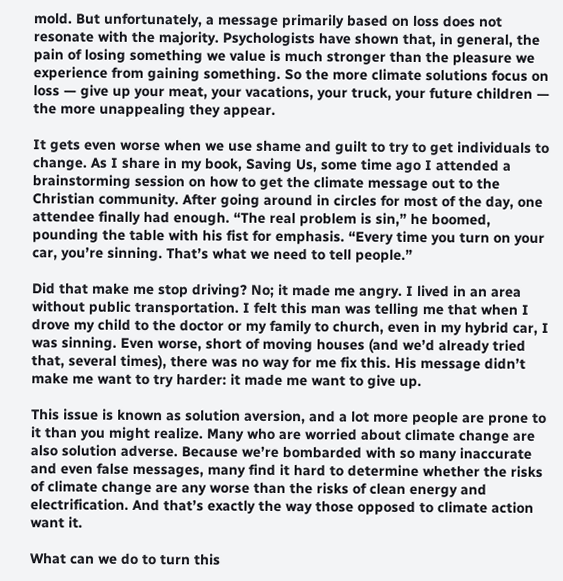mold. But unfortunately, a message primarily based on loss does not resonate with the majority. Psychologists have shown that, in general, the pain of losing something we value is much stronger than the pleasure we experience from gaining something. So the more climate solutions focus on loss — give up your meat, your vacations, your truck, your future children — the more unappealing they appear.

It gets even worse when we use shame and guilt to try to get individuals to change. As I share in my book, Saving Us, some time ago I attended a brainstorming session on how to get the climate message out to the Christian community. After going around in circles for most of the day, one attendee finally had enough. “The real problem is sin,” he boomed, pounding the table with his fist for emphasis. “Every time you turn on your car, you’re sinning. That’s what we need to tell people.”

Did that make me stop driving? No; it made me angry. I lived in an area without public transportation. I felt this man was telling me that when I drove my child to the doctor or my family to church, even in my hybrid car, I was sinning. Even worse, short of moving houses (and we’d already tried that, several times), there was no way for me fix this. His message didn’t make me want to try harder: it made me want to give up.

This issue is known as solution aversion, and a lot more people are prone to it than you might realize. Many who are worried about climate change are also solution adverse. Because we’re bombarded with so many inaccurate and even false messages, many find it hard to determine whether the risks of climate change are any worse than the risks of clean energy and electrification. And that’s exactly the way those opposed to climate action want it.

What can we do to turn this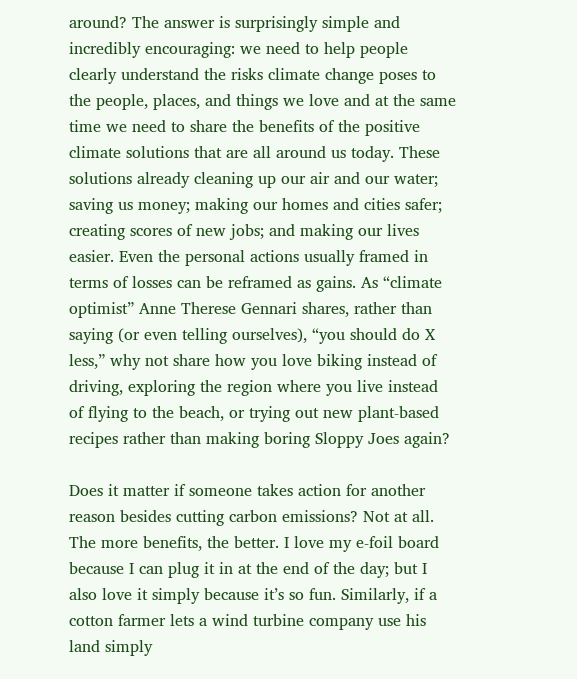around? The answer is surprisingly simple and incredibly encouraging: we need to help people clearly understand the risks climate change poses to the people, places, and things we love and at the same time we need to share the benefits of the positive climate solutions that are all around us today. These solutions already cleaning up our air and our water; saving us money; making our homes and cities safer; creating scores of new jobs; and making our lives easier. Even the personal actions usually framed in terms of losses can be reframed as gains. As “climate optimist” Anne Therese Gennari shares, rather than saying (or even telling ourselves), “you should do X less,” why not share how you love biking instead of driving, exploring the region where you live instead of flying to the beach, or trying out new plant-based recipes rather than making boring Sloppy Joes again?

Does it matter if someone takes action for another reason besides cutting carbon emissions? Not at all. The more benefits, the better. I love my e-foil board because I can plug it in at the end of the day; but I also love it simply because it’s so fun. Similarly, if a cotton farmer lets a wind turbine company use his land simply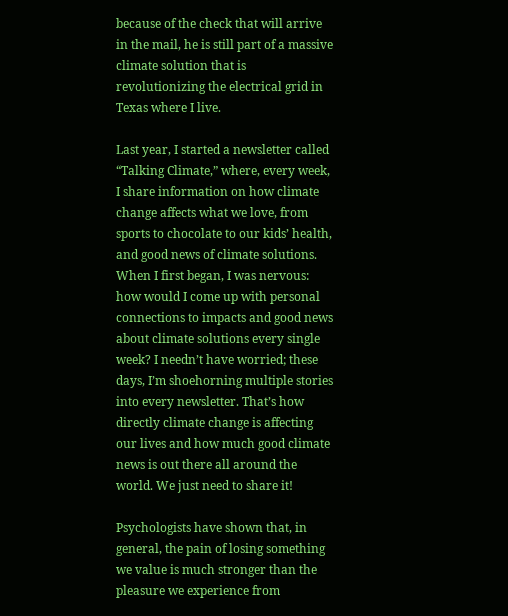because of the check that will arrive in the mail, he is still part of a massive climate solution that is revolutionizing the electrical grid in Texas where I live.

Last year, I started a newsletter called “Talking Climate,” where, every week, I share information on how climate change affects what we love, from sports to chocolate to our kids’ health, and good news of climate solutions. When I first began, I was nervous: how would I come up with personal connections to impacts and good news about climate solutions every single week? I needn’t have worried; these days, I’m shoehorning multiple stories into every newsletter. That’s how directly climate change is affecting our lives and how much good climate news is out there all around the world. We just need to share it!

Psychologists have shown that, in general, the pain of losing something we value is much stronger than the pleasure we experience from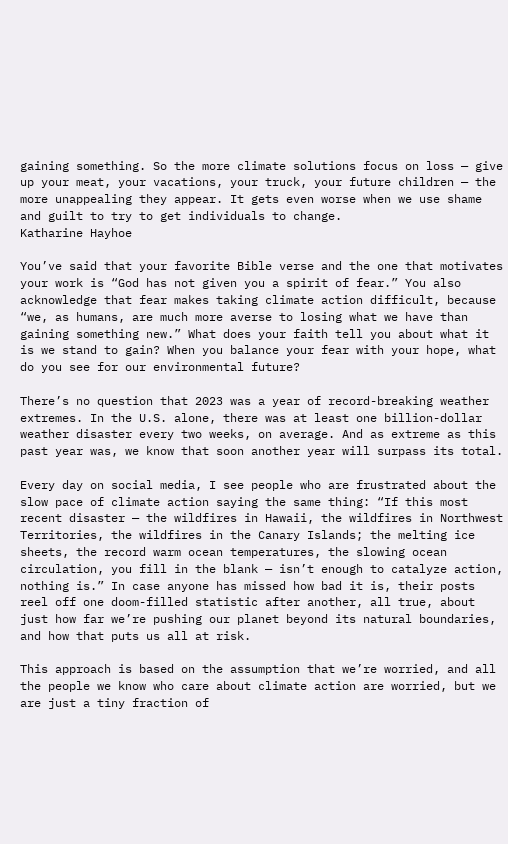gaining something. So the more climate solutions focus on loss — give up your meat, your vacations, your truck, your future children — the more unappealing they appear. It gets even worse when we use shame and guilt to try to get individuals to change.
Katharine Hayhoe

You’ve said that your favorite Bible verse and the one that motivates your work is “God has not given you a spirit of fear.” You also acknowledge that fear makes taking climate action difficult, because “we, as humans, are much more averse to losing what we have than gaining something new.” What does your faith tell you about what it is we stand to gain? When you balance your fear with your hope, what do you see for our environmental future?

There’s no question that 2023 was a year of record-breaking weather extremes. In the U.S. alone, there was at least one billion-dollar weather disaster every two weeks, on average. And as extreme as this past year was, we know that soon another year will surpass its total.

Every day on social media, I see people who are frustrated about the slow pace of climate action saying the same thing: “If this most recent disaster — the wildfires in Hawaii, the wildfires in Northwest Territories, the wildfires in the Canary Islands; the melting ice sheets, the record warm ocean temperatures, the slowing ocean circulation, you fill in the blank — isn’t enough to catalyze action, nothing is.” In case anyone has missed how bad it is, their posts reel off one doom-filled statistic after another, all true, about just how far we’re pushing our planet beyond its natural boundaries, and how that puts us all at risk.

This approach is based on the assumption that we’re worried, and all the people we know who care about climate action are worried, but we are just a tiny fraction of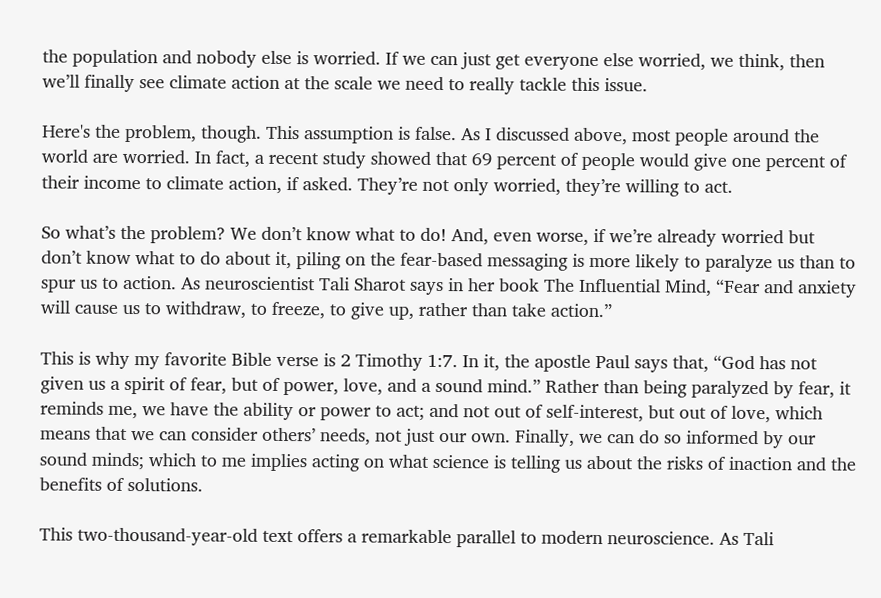the population and nobody else is worried. If we can just get everyone else worried, we think, then we’ll finally see climate action at the scale we need to really tackle this issue.

Here's the problem, though. This assumption is false. As I discussed above, most people around the world are worried. In fact, a recent study showed that 69 percent of people would give one percent of their income to climate action, if asked. They’re not only worried, they’re willing to act.

So what’s the problem? We don’t know what to do! And, even worse, if we’re already worried but don’t know what to do about it, piling on the fear-based messaging is more likely to paralyze us than to spur us to action. As neuroscientist Tali Sharot says in her book The Influential Mind, “Fear and anxiety will cause us to withdraw, to freeze, to give up, rather than take action.”

This is why my favorite Bible verse is 2 Timothy 1:7. In it, the apostle Paul says that, “God has not given us a spirit of fear, but of power, love, and a sound mind.” Rather than being paralyzed by fear, it reminds me, we have the ability or power to act; and not out of self-interest, but out of love, which means that we can consider others’ needs, not just our own. Finally, we can do so informed by our sound minds; which to me implies acting on what science is telling us about the risks of inaction and the benefits of solutions.

This two-thousand-year-old text offers a remarkable parallel to modern neuroscience. As Tali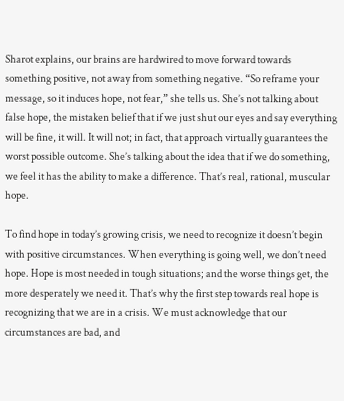Sharot explains, our brains are hardwired to move forward towards something positive, not away from something negative. “So reframe your message, so it induces hope, not fear,” she tells us. She’s not talking about false hope, the mistaken belief that if we just shut our eyes and say everything will be fine, it will. It will not; in fact, that approach virtually guarantees the worst possible outcome. She’s talking about the idea that if we do something, we feel it has the ability to make a difference. That’s real, rational, muscular hope.

To find hope in today’s growing crisis, we need to recognize it doesn’t begin with positive circumstances. When everything is going well, we don’t need hope. Hope is most needed in tough situations; and the worse things get, the more desperately we need it. That’s why the first step towards real hope is recognizing that we are in a crisis. We must acknowledge that our circumstances are bad, and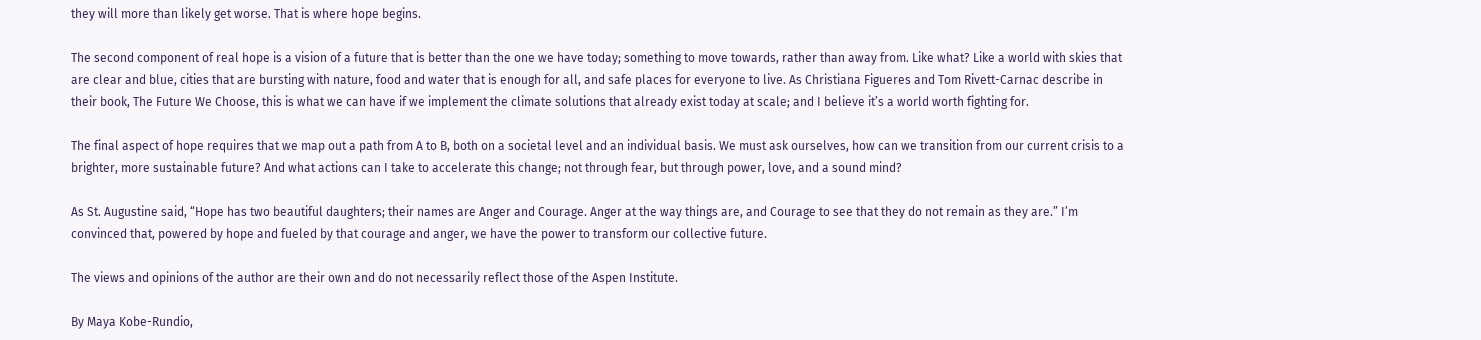they will more than likely get worse. That is where hope begins.

The second component of real hope is a vision of a future that is better than the one we have today; something to move towards, rather than away from. Like what? Like a world with skies that are clear and blue, cities that are bursting with nature, food and water that is enough for all, and safe places for everyone to live. As Christiana Figueres and Tom Rivett-Carnac describe in their book, The Future We Choose, this is what we can have if we implement the climate solutions that already exist today at scale; and I believe it’s a world worth fighting for.

The final aspect of hope requires that we map out a path from A to B, both on a societal level and an individual basis. We must ask ourselves, how can we transition from our current crisis to a brighter, more sustainable future? And what actions can I take to accelerate this change; not through fear, but through power, love, and a sound mind?

As St. Augustine said, “Hope has two beautiful daughters; their names are Anger and Courage. Anger at the way things are, and Courage to see that they do not remain as they are.” I’m convinced that, powered by hope and fueled by that courage and anger, we have the power to transform our collective future.

The views and opinions of the author are their own and do not necessarily reflect those of the Aspen Institute.

By Maya Kobe-Rundio,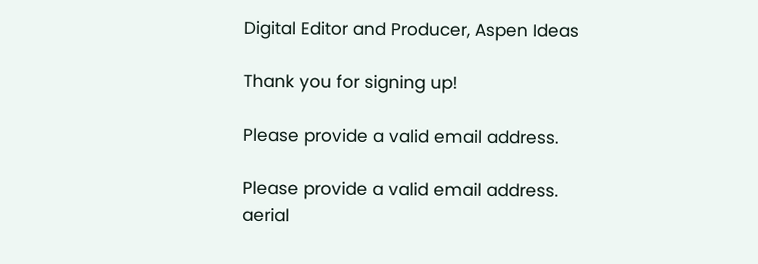Digital Editor and Producer, Aspen Ideas

Thank you for signing up!

Please provide a valid email address.

Please provide a valid email address.
aerial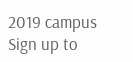2019 campus
Sign up to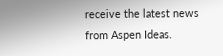receive the latest news from Aspen Ideas.